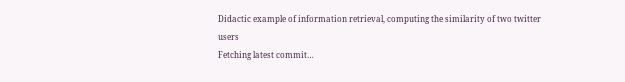Didactic example of information retrieval, computing the similarity of two twitter users
Fetching latest commit…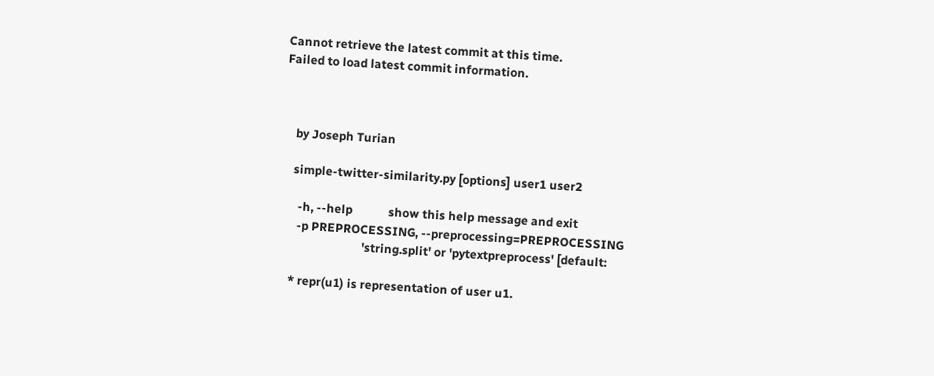Cannot retrieve the latest commit at this time.
Failed to load latest commit information.



    by Joseph Turian

    simple-twitter-similarity.py [options] user1 user2

      -h, --help            show this help message and exit
      -p PREPROCESSING, --preprocessing=PREPROCESSING
                            'string.split' or 'pytextpreprocess' [default:

    * repr(u1) is representation of user u1.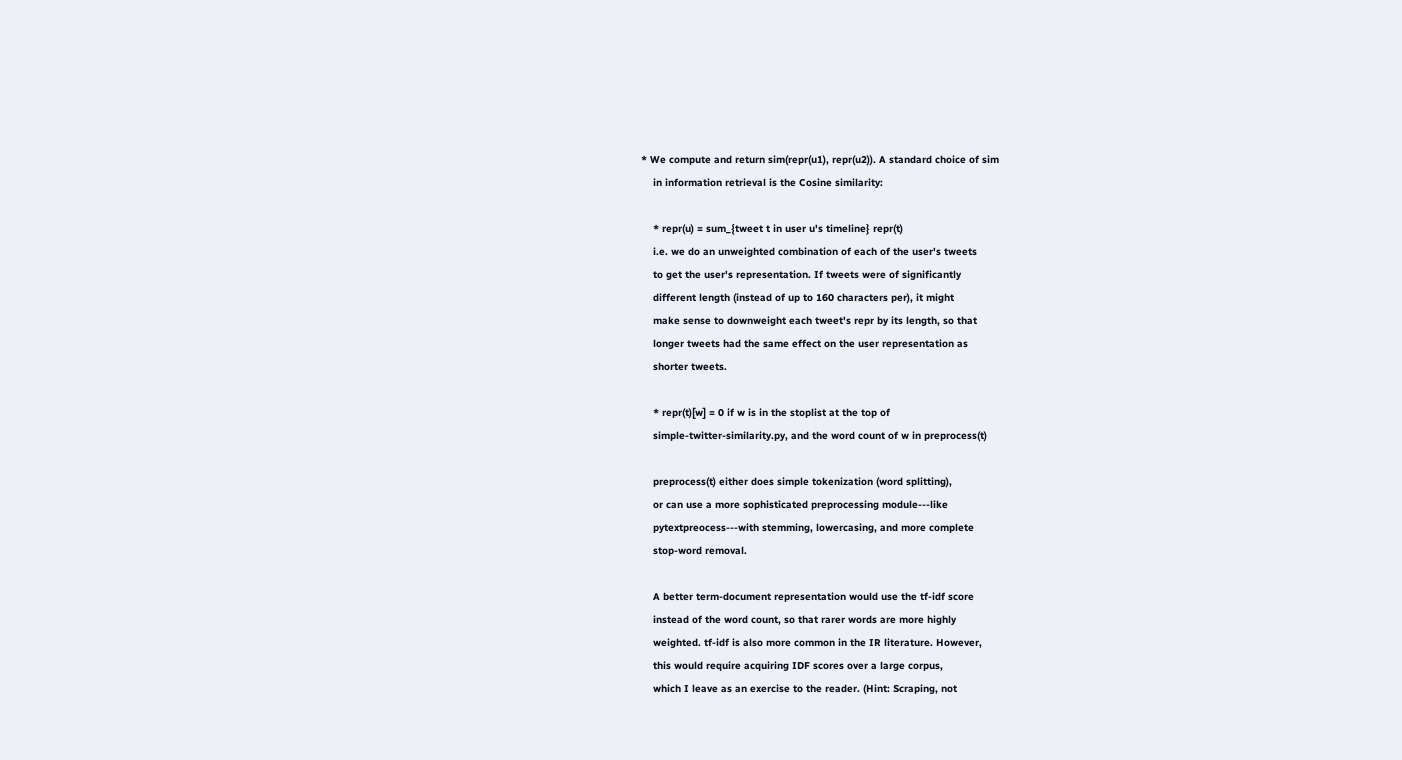* We compute and return sim(repr(u1), repr(u2)). A standard choice of sim
    in information retrieval is the Cosine similarity:

    * repr(u) = sum_{tweet t in user u's timeline} repr(t)
    i.e. we do an unweighted combination of each of the user's tweets
    to get the user's representation. If tweets were of significantly
    different length (instead of up to 160 characters per), it might
    make sense to downweight each tweet's repr by its length, so that
    longer tweets had the same effect on the user representation as
    shorter tweets.

    * repr(t)[w] = 0 if w is in the stoplist at the top of
    simple-twitter-similarity.py, and the word count of w in preprocess(t)

    preprocess(t) either does simple tokenization (word splitting),
    or can use a more sophisticated preprocessing module---like
    pytextpreocess---with stemming, lowercasing, and more complete
    stop-word removal.

    A better term-document representation would use the tf-idf score
    instead of the word count, so that rarer words are more highly
    weighted. tf-idf is also more common in the IR literature. However,
    this would require acquiring IDF scores over a large corpus,
    which I leave as an exercise to the reader. (Hint: Scraping, not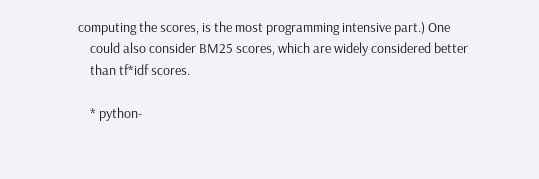computing the scores, is the most programming intensive part.) One
    could also consider BM25 scores, which are widely considered better
    than tf*idf scores.

    * python-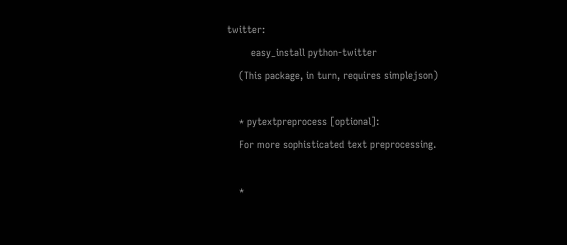twitter:
        easy_install python-twitter
    (This package, in turn, requires simplejson)

    * pytextpreprocess [optional]:
    For more sophisticated text preprocessing.

    *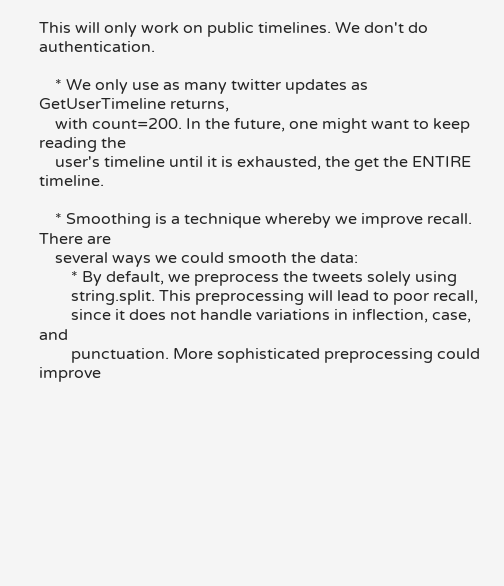This will only work on public timelines. We don't do authentication.

    * We only use as many twitter updates as GetUserTimeline returns,
    with count=200. In the future, one might want to keep reading the
    user's timeline until it is exhausted, the get the ENTIRE timeline.

    * Smoothing is a technique whereby we improve recall. There are
    several ways we could smooth the data:
        * By default, we preprocess the tweets solely using
        string.split. This preprocessing will lead to poor recall,
        since it does not handle variations in inflection, case, and
        punctuation. More sophisticated preprocessing could improve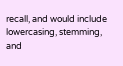recall, and would include lowercasing, stemming, and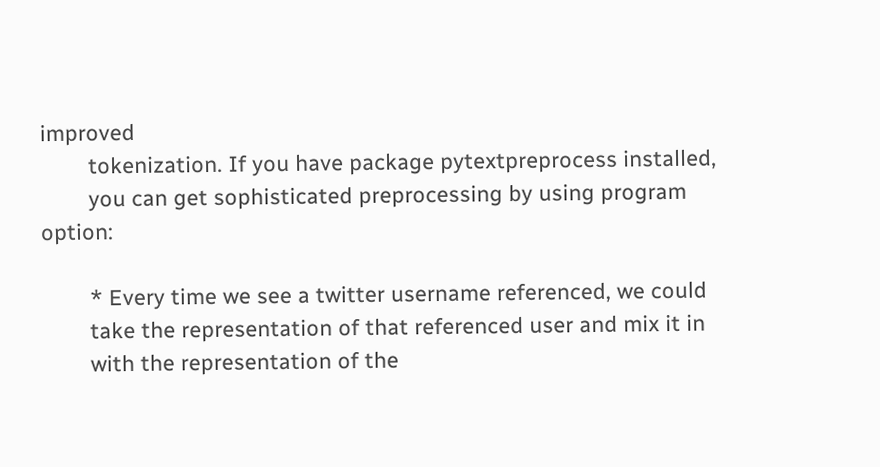improved
        tokenization. If you have package pytextpreprocess installed,
        you can get sophisticated preprocessing by using program option:

        * Every time we see a twitter username referenced, we could
        take the representation of that referenced user and mix it in
        with the representation of the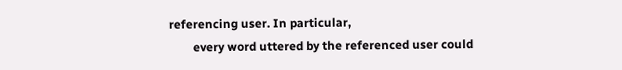referencing user. In particular,
        every word uttered by the referenced user could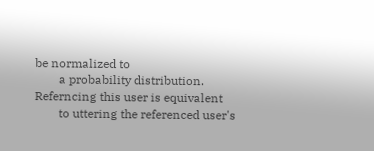be normalized to
        a probability distribution. Referncing this user is equivalent
        to uttering the referenced user's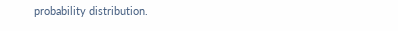probability distribution.